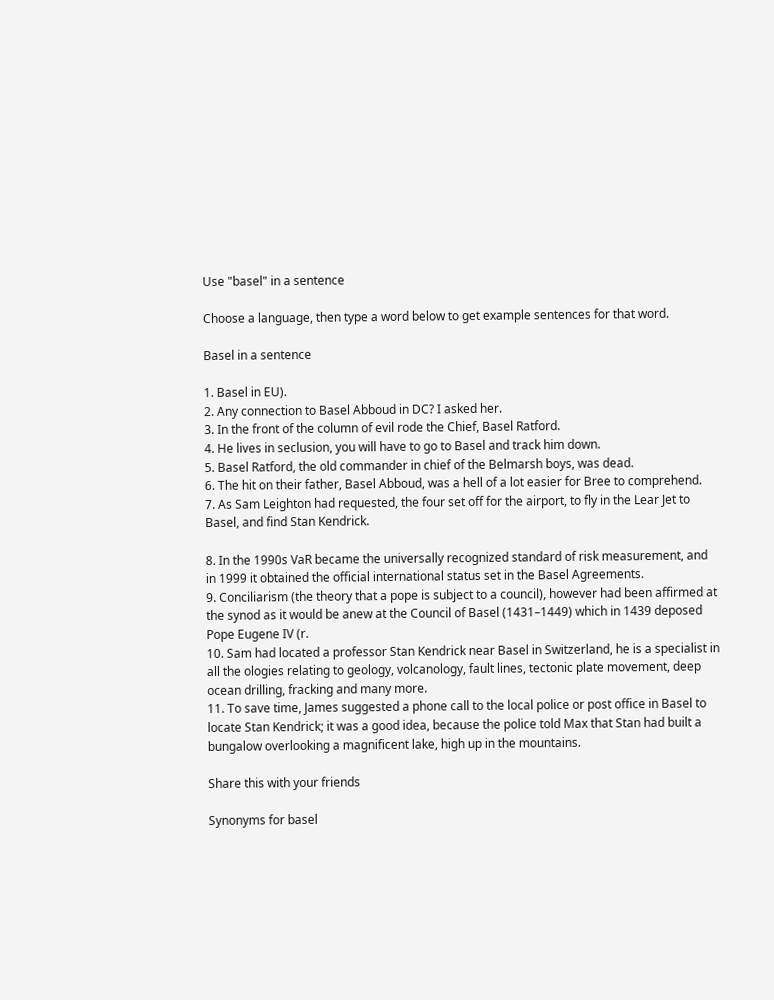Use "basel" in a sentence

Choose a language, then type a word below to get example sentences for that word.

Basel in a sentence

1. Basel in EU).
2. Any connection to Basel Abboud in DC? I asked her.
3. In the front of the column of evil rode the Chief, Basel Ratford.
4. He lives in seclusion, you will have to go to Basel and track him down.
5. Basel Ratford, the old commander in chief of the Belmarsh boys, was dead.
6. The hit on their father, Basel Abboud, was a hell of a lot easier for Bree to comprehend.
7. As Sam Leighton had requested, the four set off for the airport, to fly in the Lear Jet to Basel, and find Stan Kendrick.

8. In the 1990s VaR became the universally recognized standard of risk measurement, and in 1999 it obtained the official international status set in the Basel Agreements.
9. Conciliarism (the theory that a pope is subject to a council), however had been affirmed at the synod as it would be anew at the Council of Basel (1431–1449) which in 1439 deposed Pope Eugene IV (r.
10. Sam had located a professor Stan Kendrick near Basel in Switzerland, he is a specialist in all the ologies relating to geology, volcanology, fault lines, tectonic plate movement, deep ocean drilling, fracking and many more.
11. To save time, James suggested a phone call to the local police or post office in Basel to locate Stan Kendrick; it was a good idea, because the police told Max that Stan had built a bungalow overlooking a magnificent lake, high up in the mountains.

Share this with your friends

Synonyms for basel